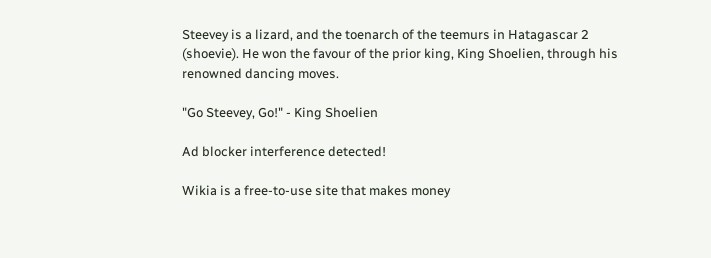Steevey is a lizard, and the toenarch of the teemurs in Hatagascar 2 (shoevie). He won the favour of the prior king, King Shoelien, through his renowned dancing moves.

"Go Steevey, Go!" - King Shoelien

Ad blocker interference detected!

Wikia is a free-to-use site that makes money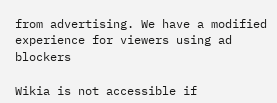from advertising. We have a modified experience for viewers using ad blockers

Wikia is not accessible if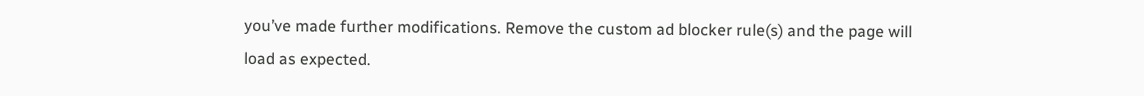you’ve made further modifications. Remove the custom ad blocker rule(s) and the page will load as expected.